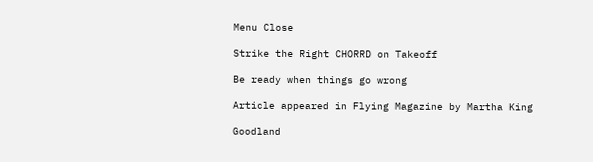Menu Close

Strike the Right CHORRD on Takeoff

Be ready when things go wrong

Article appeared in Flying Magazine by Martha King

Goodland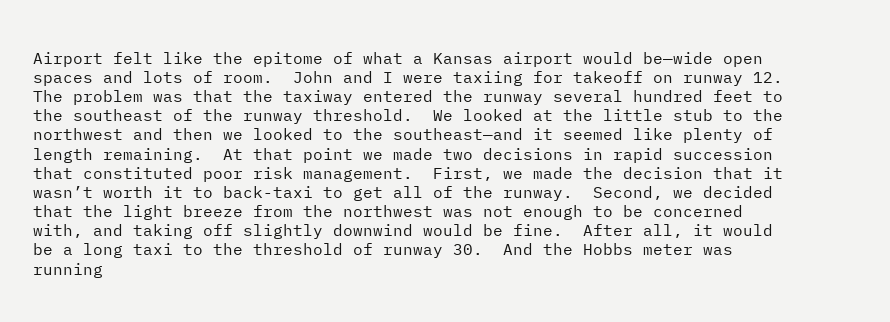Airport felt like the epitome of what a Kansas airport would be—wide open spaces and lots of room.  John and I were taxiing for takeoff on runway 12.  The problem was that the taxiway entered the runway several hundred feet to the southeast of the runway threshold.  We looked at the little stub to the northwest and then we looked to the southeast—and it seemed like plenty of length remaining.  At that point we made two decisions in rapid succession that constituted poor risk management.  First, we made the decision that it wasn’t worth it to back-taxi to get all of the runway.  Second, we decided that the light breeze from the northwest was not enough to be concerned with, and taking off slightly downwind would be fine.  After all, it would be a long taxi to the threshold of runway 30.  And the Hobbs meter was running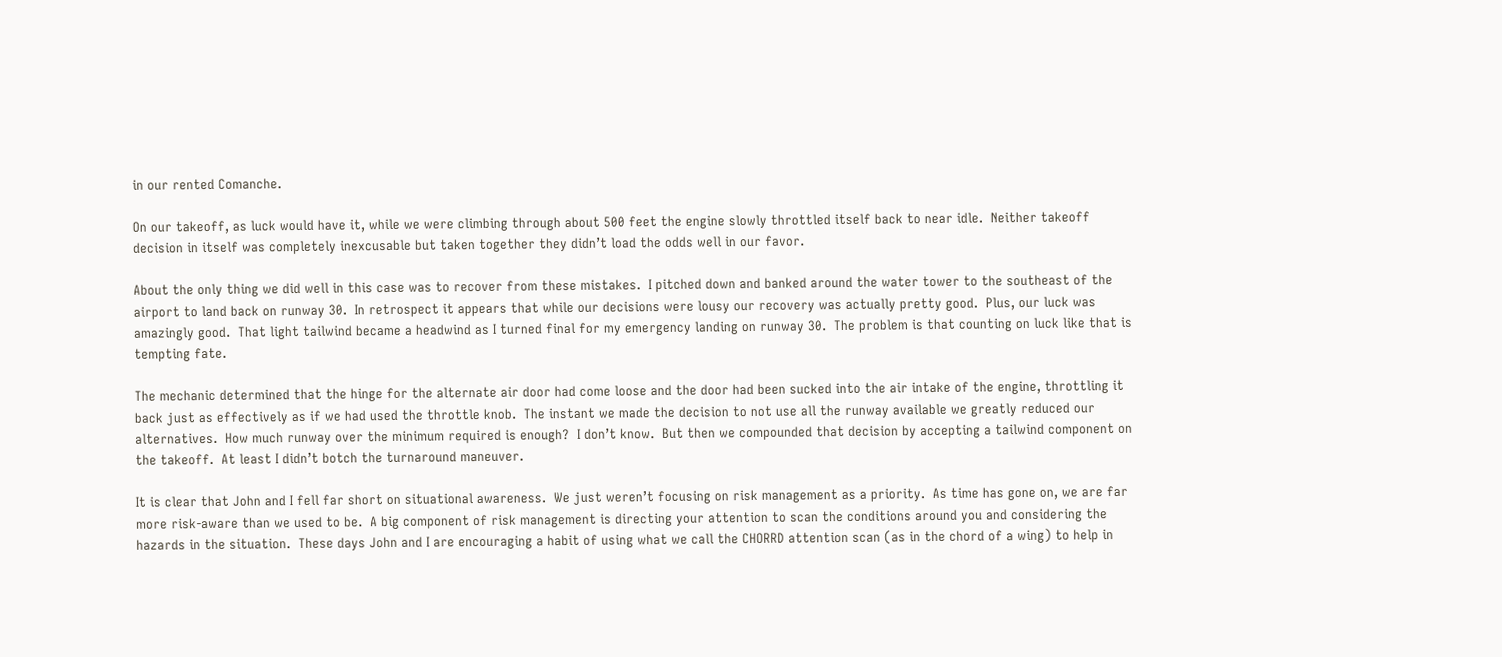in our rented Comanche.

On our takeoff, as luck would have it, while we were climbing through about 500 feet the engine slowly throttled itself back to near idle.  Neither takeoff decision in itself was completely inexcusable but taken together they didn’t load the odds well in our favor.

About the only thing we did well in this case was to recover from these mistakes.  I pitched down and banked around the water tower to the southeast of the airport to land back on runway 30.  In retrospect it appears that while our decisions were lousy our recovery was actually pretty good.  Plus, our luck was amazingly good.  That light tailwind became a headwind as I turned final for my emergency landing on runway 30.  The problem is that counting on luck like that is tempting fate.

The mechanic determined that the hinge for the alternate air door had come loose and the door had been sucked into the air intake of the engine, throttling it back just as effectively as if we had used the throttle knob.  The instant we made the decision to not use all the runway available we greatly reduced our alternatives.  How much runway over the minimum required is enough?  I don’t know.  But then we compounded that decision by accepting a tailwind component on the takeoff.  At least I didn’t botch the turnaround maneuver.

It is clear that John and I fell far short on situational awareness.  We just weren’t focusing on risk management as a priority.  As time has gone on, we are far more risk-aware than we used to be.  A big component of risk management is directing your attention to scan the conditions around you and considering the hazards in the situation.  These days John and I are encouraging a habit of using what we call the CHORRD attention scan (as in the chord of a wing) to help in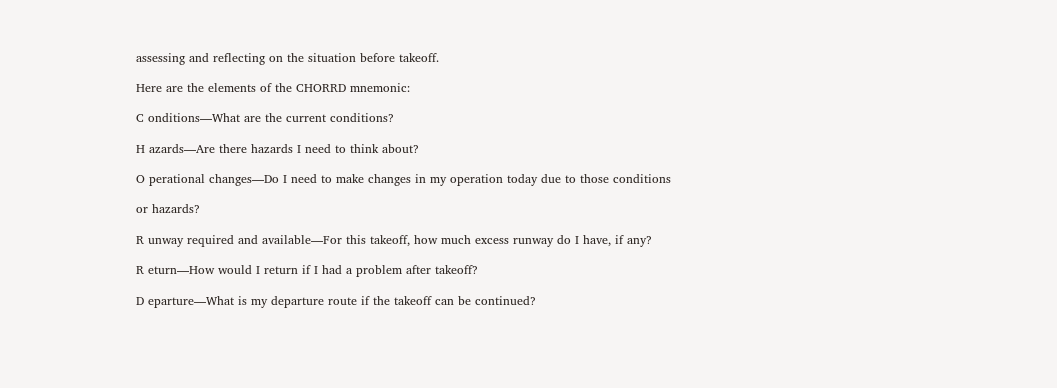assessing and reflecting on the situation before takeoff.

Here are the elements of the CHORRD mnemonic:

C onditions—What are the current conditions?

H azards—Are there hazards I need to think about?

O perational changes—Do I need to make changes in my operation today due to those conditions

or hazards?

R unway required and available—For this takeoff, how much excess runway do I have, if any?

R eturn—How would I return if I had a problem after takeoff?

D eparture—What is my departure route if the takeoff can be continued?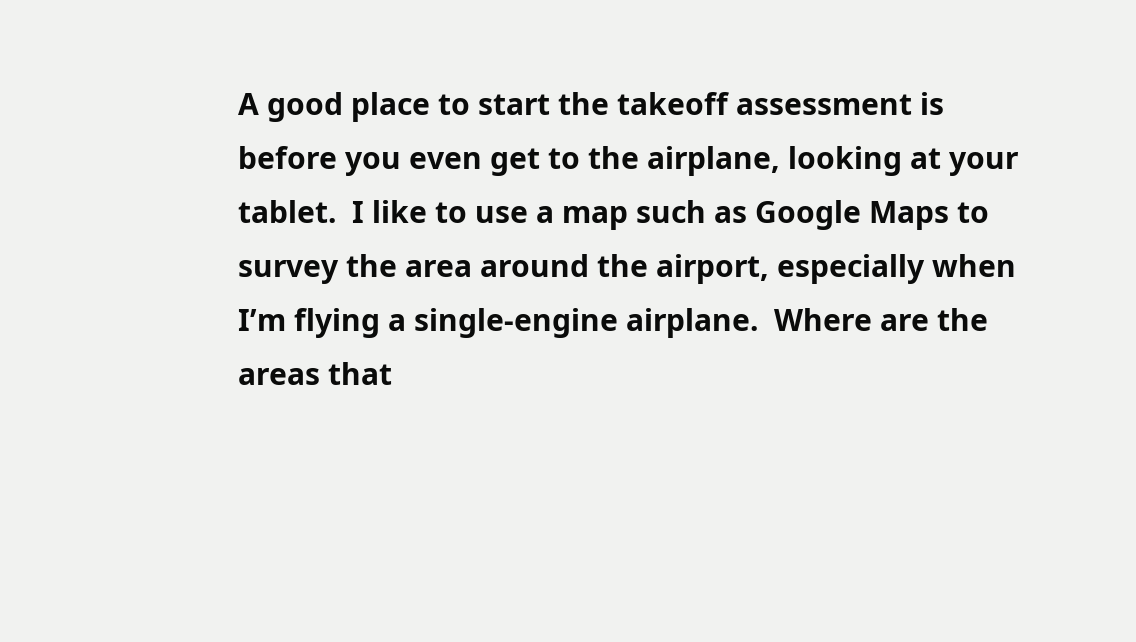A good place to start the takeoff assessment is before you even get to the airplane, looking at your tablet.  I like to use a map such as Google Maps to survey the area around the airport, especially when I’m flying a single-engine airplane.  Where are the areas that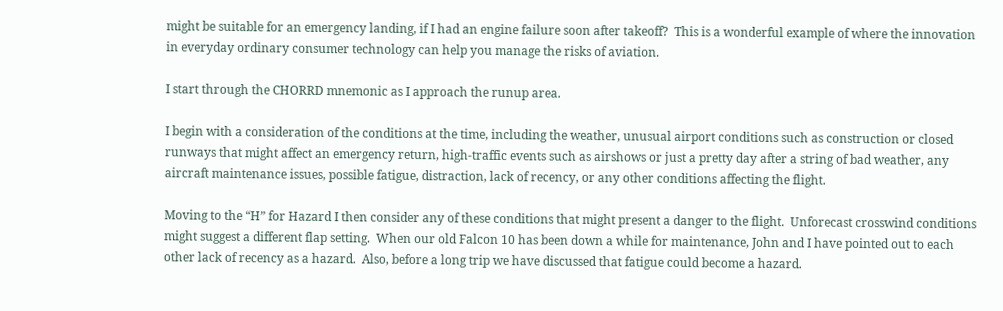might be suitable for an emergency landing, if I had an engine failure soon after takeoff?  This is a wonderful example of where the innovation in everyday ordinary consumer technology can help you manage the risks of aviation.

I start through the CHORRD mnemonic as I approach the runup area.

I begin with a consideration of the conditions at the time, including the weather, unusual airport conditions such as construction or closed runways that might affect an emergency return, high-traffic events such as airshows or just a pretty day after a string of bad weather, any aircraft maintenance issues, possible fatigue, distraction, lack of recency, or any other conditions affecting the flight.

Moving to the “H” for Hazard I then consider any of these conditions that might present a danger to the flight.  Unforecast crosswind conditions might suggest a different flap setting.  When our old Falcon 10 has been down a while for maintenance, John and I have pointed out to each other lack of recency as a hazard.  Also, before a long trip we have discussed that fatigue could become a hazard.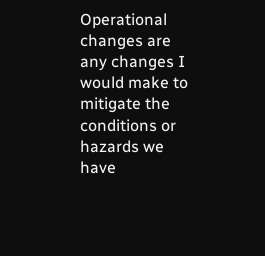Operational changes are any changes I would make to mitigate the conditions or hazards we have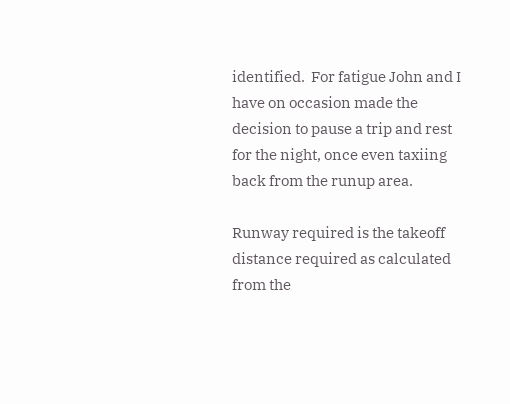identified.  For fatigue John and I have on occasion made the decision to pause a trip and rest for the night, once even taxiing back from the runup area.

Runway required is the takeoff distance required as calculated from the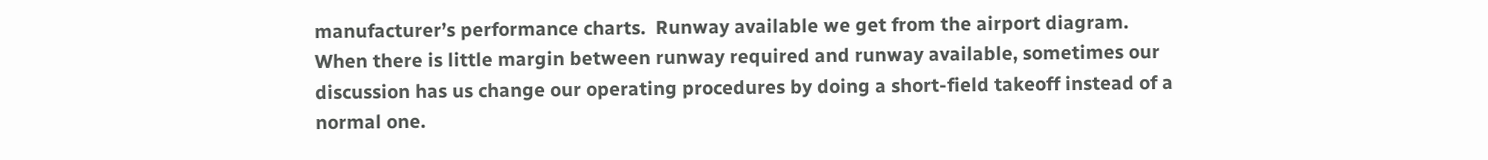manufacturer’s performance charts.  Runway available we get from the airport diagram.  When there is little margin between runway required and runway available, sometimes our discussion has us change our operating procedures by doing a short-field takeoff instead of a normal one.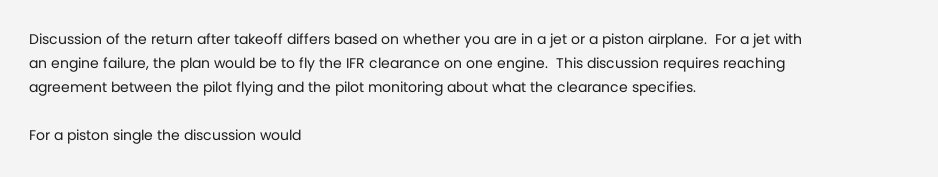Discussion of the return after takeoff differs based on whether you are in a jet or a piston airplane.  For a jet with an engine failure, the plan would be to fly the IFR clearance on one engine.  This discussion requires reaching agreement between the pilot flying and the pilot monitoring about what the clearance specifies.

For a piston single the discussion would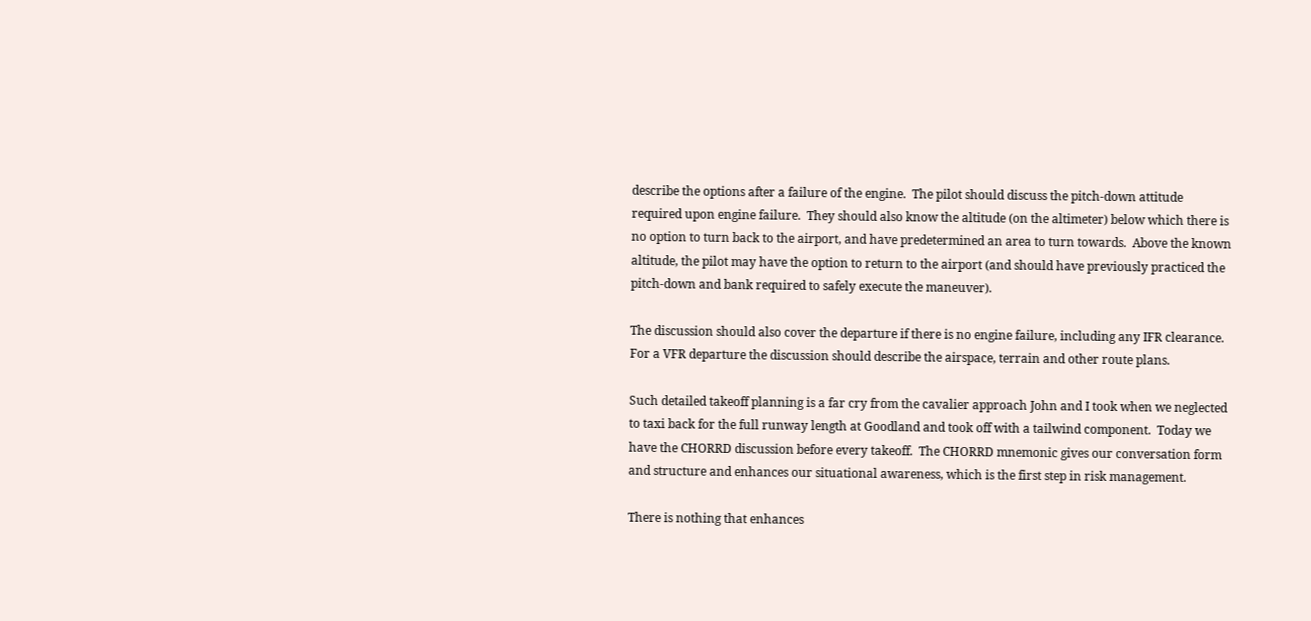describe the options after a failure of the engine.  The pilot should discuss the pitch-down attitude required upon engine failure.  They should also know the altitude (on the altimeter) below which there is no option to turn back to the airport, and have predetermined an area to turn towards.  Above the known altitude, the pilot may have the option to return to the airport (and should have previously practiced the pitch-down and bank required to safely execute the maneuver).

The discussion should also cover the departure if there is no engine failure, including any IFR clearance.  For a VFR departure the discussion should describe the airspace, terrain and other route plans.

Such detailed takeoff planning is a far cry from the cavalier approach John and I took when we neglected to taxi back for the full runway length at Goodland and took off with a tailwind component.  Today we have the CHORRD discussion before every takeoff.  The CHORRD mnemonic gives our conversation form and structure and enhances our situational awareness, which is the first step in risk management.

There is nothing that enhances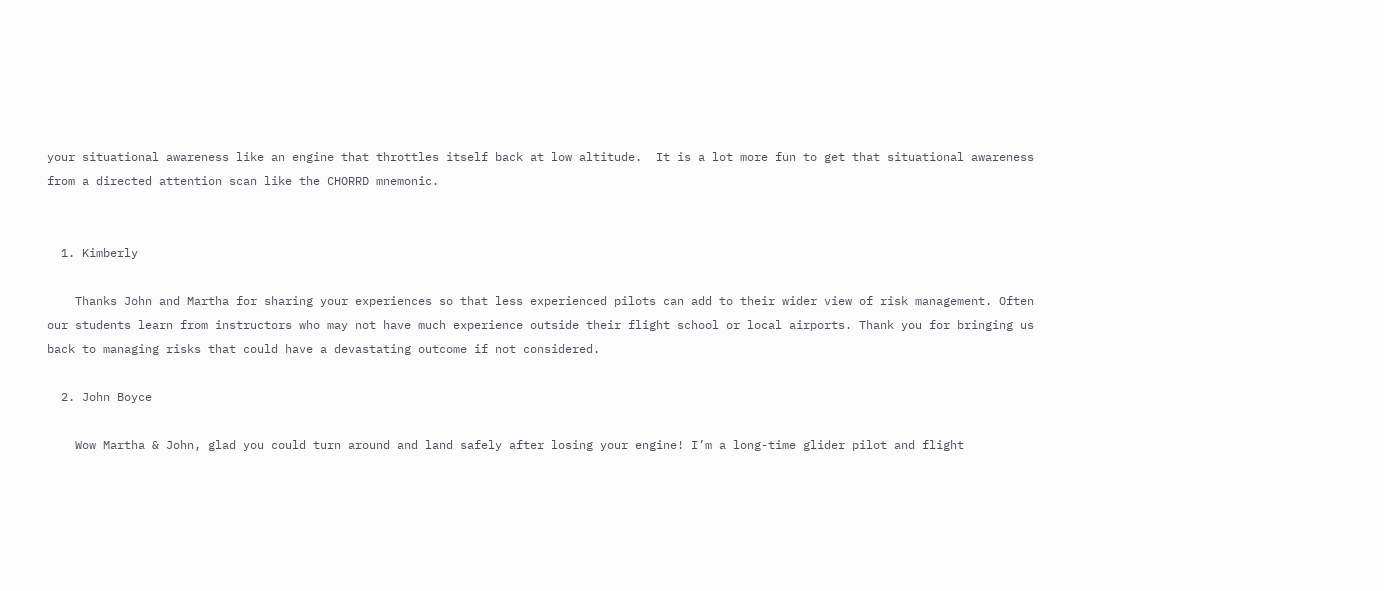your situational awareness like an engine that throttles itself back at low altitude.  It is a lot more fun to get that situational awareness from a directed attention scan like the CHORRD mnemonic.


  1. Kimberly

    Thanks John and Martha for sharing your experiences so that less experienced pilots can add to their wider view of risk management. Often our students learn from instructors who may not have much experience outside their flight school or local airports. Thank you for bringing us back to managing risks that could have a devastating outcome if not considered.

  2. John Boyce

    Wow Martha & John, glad you could turn around and land safely after losing your engine! I’m a long-time glider pilot and flight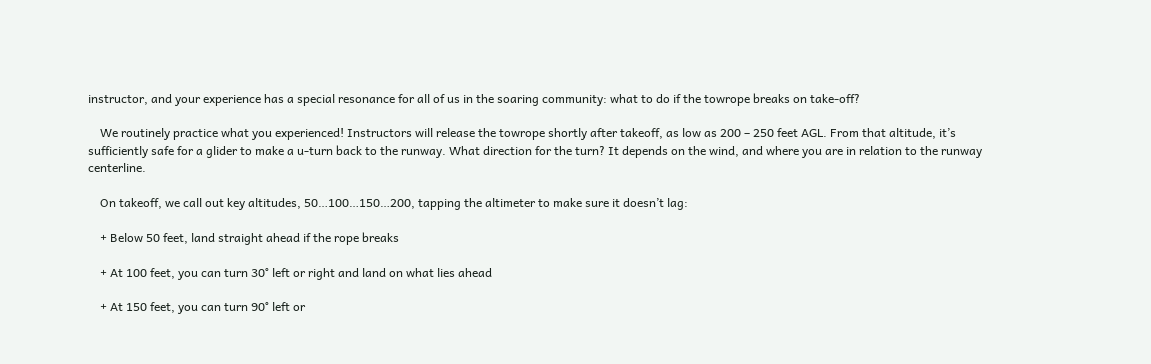instructor, and your experience has a special resonance for all of us in the soaring community: what to do if the towrope breaks on take-off?

    We routinely practice what you experienced! Instructors will release the towrope shortly after takeoff, as low as 200 – 250 feet AGL. From that altitude, it’s sufficiently safe for a glider to make a u-turn back to the runway. What direction for the turn? It depends on the wind, and where you are in relation to the runway centerline.

    On takeoff, we call out key altitudes, 50…100…150…200, tapping the altimeter to make sure it doesn’t lag:

    + Below 50 feet, land straight ahead if the rope breaks

    + At 100 feet, you can turn 30° left or right and land on what lies ahead

    + At 150 feet, you can turn 90° left or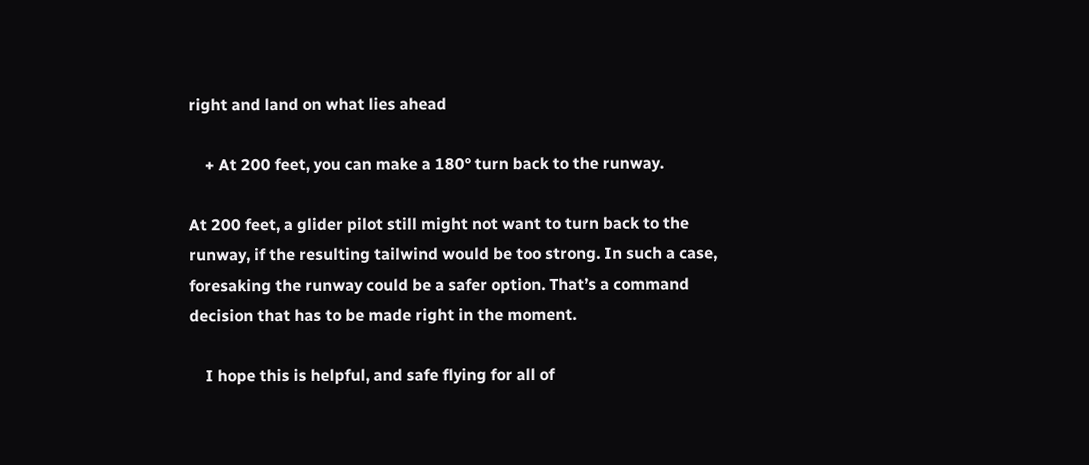right and land on what lies ahead

    + At 200 feet, you can make a 180° turn back to the runway.

At 200 feet, a glider pilot still might not want to turn back to the runway, if the resulting tailwind would be too strong. In such a case, foresaking the runway could be a safer option. That’s a command decision that has to be made right in the moment.

    I hope this is helpful, and safe flying for all of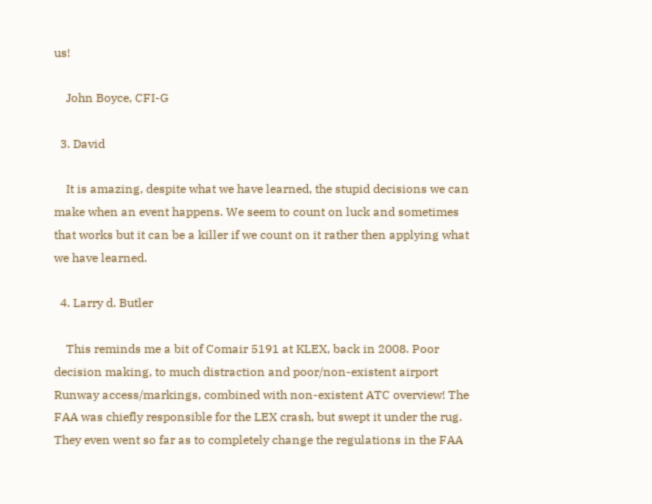us!

    John Boyce, CFI-G

  3. David

    It is amazing, despite what we have learned, the stupid decisions we can make when an event happens. We seem to count on luck and sometimes that works but it can be a killer if we count on it rather then applying what we have learned.

  4. Larry d. Butler

    This reminds me a bit of Comair 5191 at KLEX, back in 2008. Poor decision making, to much distraction and poor/non-existent airport Runway access/markings, combined with non-existent ATC overview! The FAA was chiefly responsible for the LEX crash, but swept it under the rug. They even went so far as to completely change the regulations in the FAA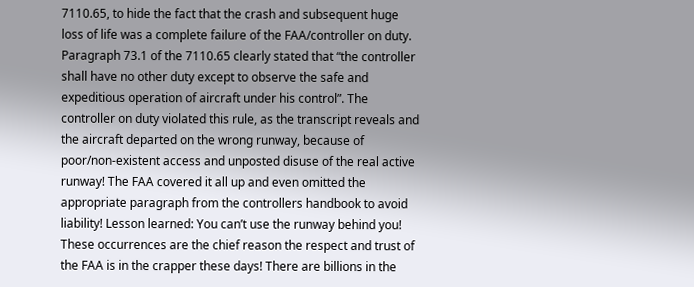7110.65, to hide the fact that the crash and subsequent huge loss of life was a complete failure of the FAA/controller on duty. Paragraph 73.1 of the 7110.65 clearly stated that “the controller shall have no other duty except to observe the safe and expeditious operation of aircraft under his control”. The controller on duty violated this rule, as the transcript reveals and the aircraft departed on the wrong runway, because of poor/non-existent access and unposted disuse of the real active runway! The FAA covered it all up and even omitted the appropriate paragraph from the controllers handbook to avoid liability! Lesson learned: You can’t use the runway behind you! These occurrences are the chief reason the respect and trust of the FAA is in the crapper these days! There are billions in the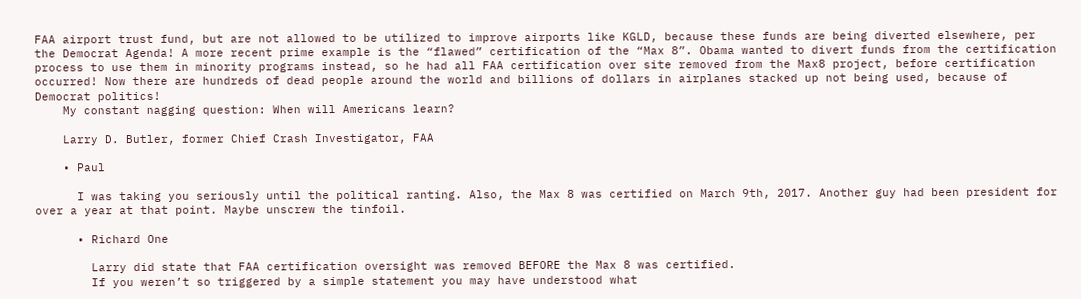FAA airport trust fund, but are not allowed to be utilized to improve airports like KGLD, because these funds are being diverted elsewhere, per the Democrat Agenda! A more recent prime example is the “flawed” certification of the “Max 8”. Obama wanted to divert funds from the certification process to use them in minority programs instead, so he had all FAA certification over site removed from the Max8 project, before certification occurred! Now there are hundreds of dead people around the world and billions of dollars in airplanes stacked up not being used, because of Democrat politics!
    My constant nagging question: When will Americans learn?

    Larry D. Butler, former Chief Crash Investigator, FAA

    • Paul

      I was taking you seriously until the political ranting. Also, the Max 8 was certified on March 9th, 2017. Another guy had been president for over a year at that point. Maybe unscrew the tinfoil.

      • Richard One

        Larry did state that FAA certification oversight was removed BEFORE the Max 8 was certified.
        If you weren’t so triggered by a simple statement you may have understood what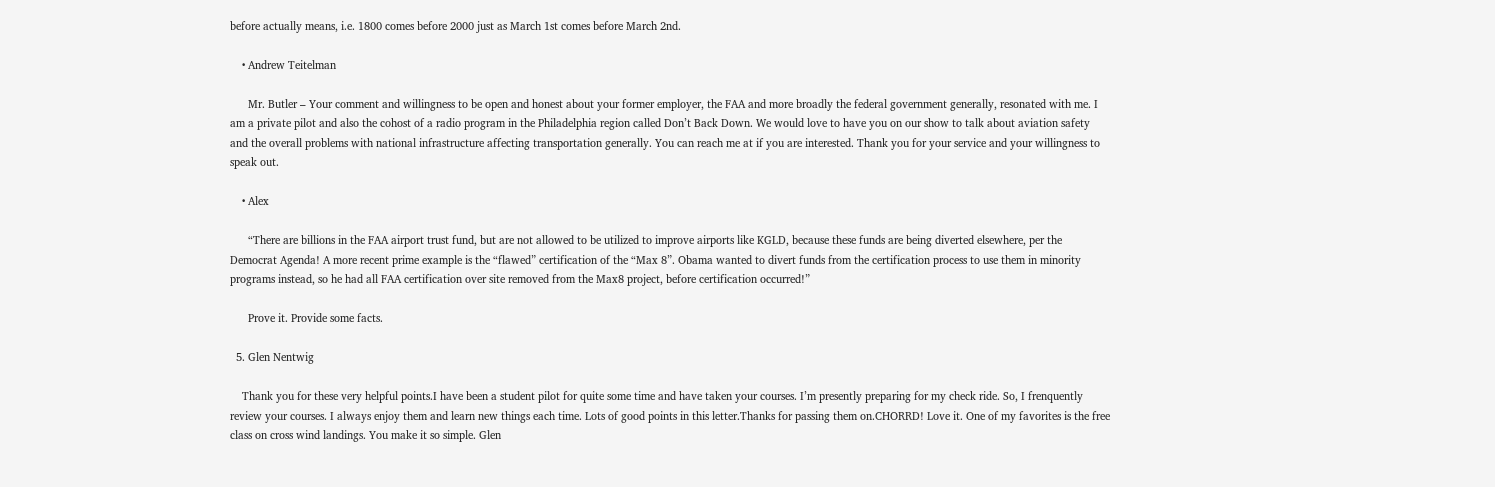before actually means, i.e. 1800 comes before 2000 just as March 1st comes before March 2nd.

    • Andrew Teitelman

      Mr. Butler – Your comment and willingness to be open and honest about your former employer, the FAA and more broadly the federal government generally, resonated with me. I am a private pilot and also the cohost of a radio program in the Philadelphia region called Don’t Back Down. We would love to have you on our show to talk about aviation safety and the overall problems with national infrastructure affecting transportation generally. You can reach me at if you are interested. Thank you for your service and your willingness to speak out.

    • Alex

      “There are billions in the FAA airport trust fund, but are not allowed to be utilized to improve airports like KGLD, because these funds are being diverted elsewhere, per the Democrat Agenda! A more recent prime example is the “flawed” certification of the “Max 8”. Obama wanted to divert funds from the certification process to use them in minority programs instead, so he had all FAA certification over site removed from the Max8 project, before certification occurred!”

      Prove it. Provide some facts.

  5. Glen Nentwig

    Thank you for these very helpful points.I have been a student pilot for quite some time and have taken your courses. I’m presently preparing for my check ride. So, I frenquently review your courses. I always enjoy them and learn new things each time. Lots of good points in this letter.Thanks for passing them on.CHORRD! Love it. One of my favorites is the free class on cross wind landings. You make it so simple. Glen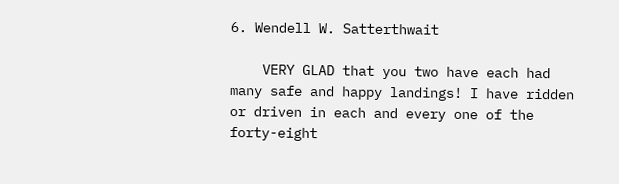6. Wendell W. Satterthwait

    VERY GLAD that you two have each had many safe and happy landings! I have ridden or driven in each and every one of the forty-eight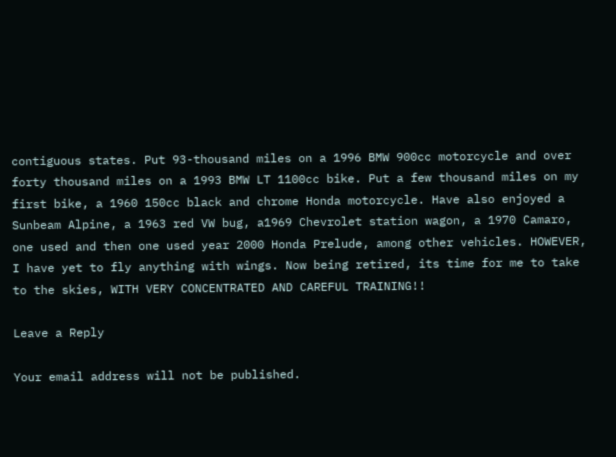contiguous states. Put 93-thousand miles on a 1996 BMW 900cc motorcycle and over forty thousand miles on a 1993 BMW LT 1100cc bike. Put a few thousand miles on my first bike, a 1960 150cc black and chrome Honda motorcycle. Have also enjoyed a Sunbeam Alpine, a 1963 red VW bug, a1969 Chevrolet station wagon, a 1970 Camaro, one used and then one used year 2000 Honda Prelude, among other vehicles. HOWEVER, I have yet to fly anything with wings. Now being retired, its time for me to take to the skies, WITH VERY CONCENTRATED AND CAREFUL TRAINING!!

Leave a Reply

Your email address will not be published.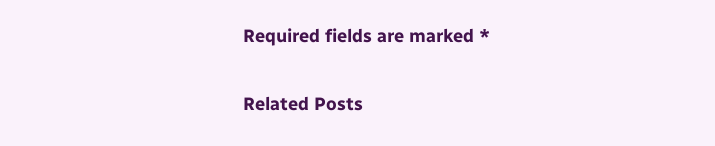Required fields are marked *

Related Posts